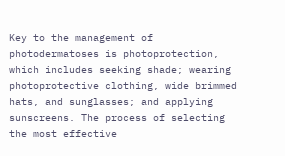Key to the management of photodermatoses is photoprotection, which includes seeking shade; wearing photoprotective clothing, wide brimmed hats, and sunglasses; and applying sunscreens. The process of selecting the most effective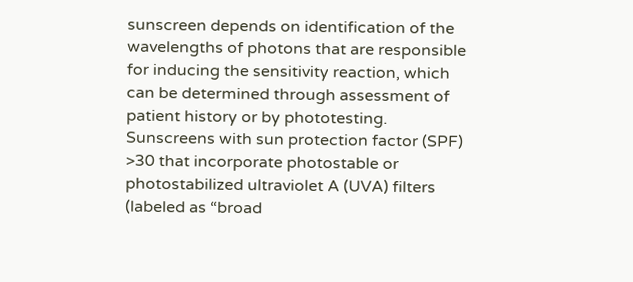sunscreen depends on identification of the wavelengths of photons that are responsible for inducing the sensitivity reaction, which can be determined through assessment of patient history or by phototesting. Sunscreens with sun protection factor (SPF) >30 that incorporate photostable or photostabilized ultraviolet A (UVA) filters (labeled as “broad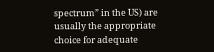spectrum” in the US) are usually the appropriate choice for adequate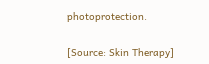photoprotection.


[Source: Skin Therapy]